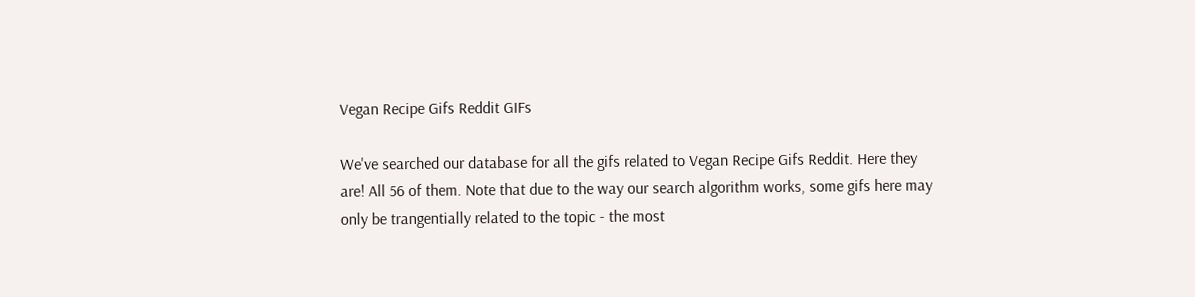Vegan Recipe Gifs Reddit GIFs

We've searched our database for all the gifs related to Vegan Recipe Gifs Reddit. Here they are! All 56 of them. Note that due to the way our search algorithm works, some gifs here may only be trangentially related to the topic - the most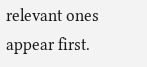relevant ones appear first.